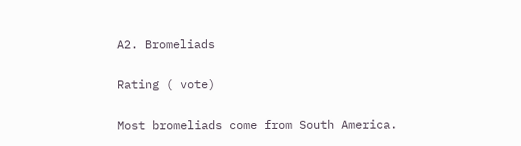A2. Bromeliads

Rating ( vote)

Most bromeliads come from South America.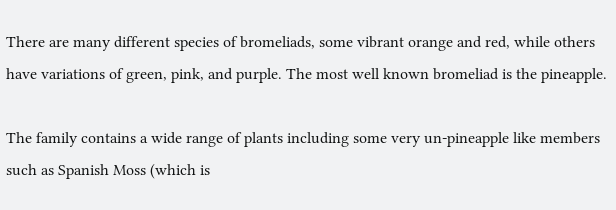There are many different species of bromeliads, some vibrant orange and red, while others have variations of green, pink, and purple. The most well known bromeliad is the pineapple.

The family contains a wide range of plants including some very un-pineapple like members such as Spanish Moss (which is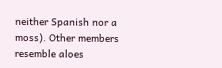neither Spanish nor a moss). Other members resemble aloes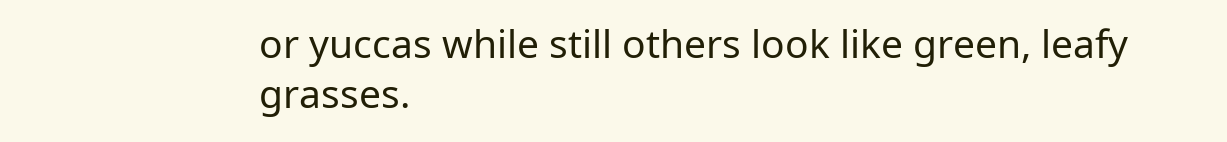or yuccas while still others look like green, leafy grasses.